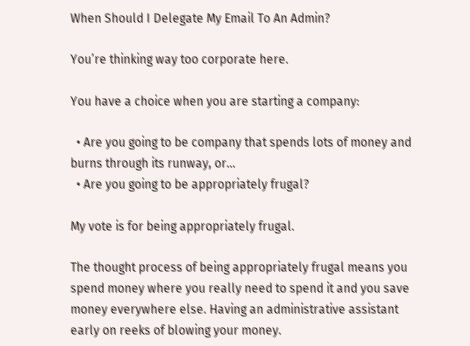When Should I Delegate My Email To An Admin?

You’re thinking way too corporate here.

You have a choice when you are starting a company:

  • Are you going to be company that spends lots of money and burns through its runway, or…
  • Are you going to be appropriately frugal?

My vote is for being appropriately frugal.

The thought process of being appropriately frugal means you spend money where you really need to spend it and you save money everywhere else. Having an administrative assistant early on reeks of blowing your money.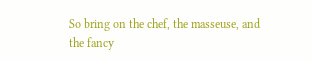So bring on the chef, the masseuse, and the fancy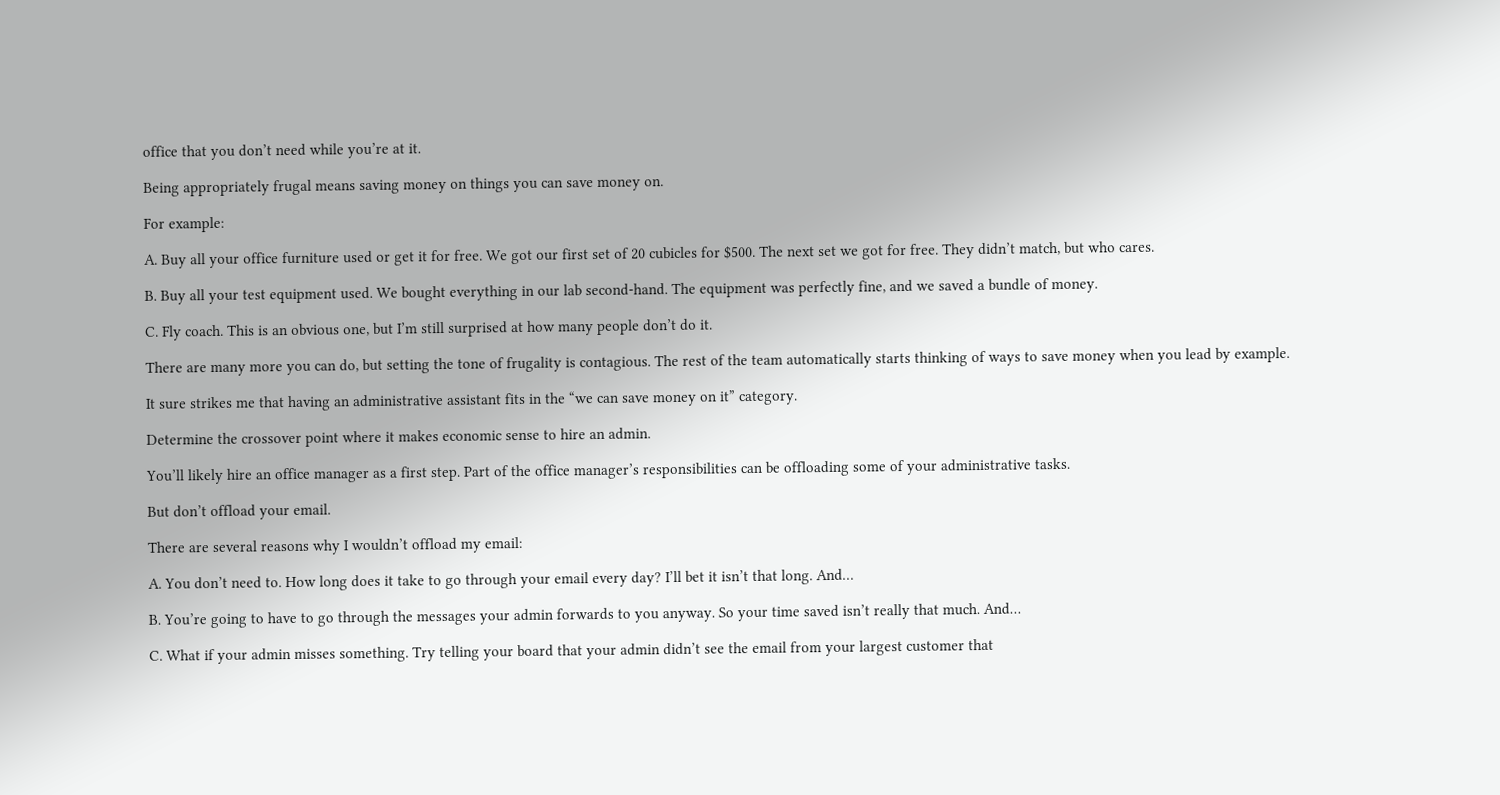office that you don’t need while you’re at it.

Being appropriately frugal means saving money on things you can save money on.

For example:

A. Buy all your office furniture used or get it for free. We got our first set of 20 cubicles for $500. The next set we got for free. They didn’t match, but who cares.

B. Buy all your test equipment used. We bought everything in our lab second-hand. The equipment was perfectly fine, and we saved a bundle of money.

C. Fly coach. This is an obvious one, but I’m still surprised at how many people don’t do it.

There are many more you can do, but setting the tone of frugality is contagious. The rest of the team automatically starts thinking of ways to save money when you lead by example.

It sure strikes me that having an administrative assistant fits in the “we can save money on it” category.

Determine the crossover point where it makes economic sense to hire an admin.

You’ll likely hire an office manager as a first step. Part of the office manager’s responsibilities can be offloading some of your administrative tasks.

But don’t offload your email.

There are several reasons why I wouldn’t offload my email:

A. You don’t need to. How long does it take to go through your email every day? I’ll bet it isn’t that long. And…

B. You’re going to have to go through the messages your admin forwards to you anyway. So your time saved isn’t really that much. And…

C. What if your admin misses something. Try telling your board that your admin didn’t see the email from your largest customer that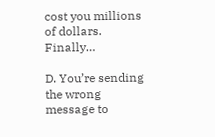cost you millions of dollars. Finally…

D. You’re sending the wrong message to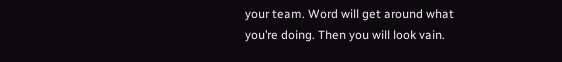your team. Word will get around what you’re doing. Then you will look vain.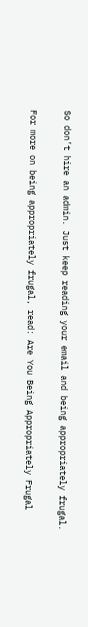So don’t hire an admin. Just keep reading your email and being appropriately frugal.

For more on being appropriately frugal, read: Are You Being Appropriately Frugal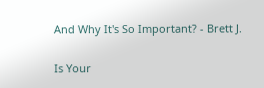And Why It's So Important? - Brett J.

Is Your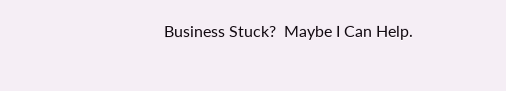Business Stuck?  Maybe I Can Help.